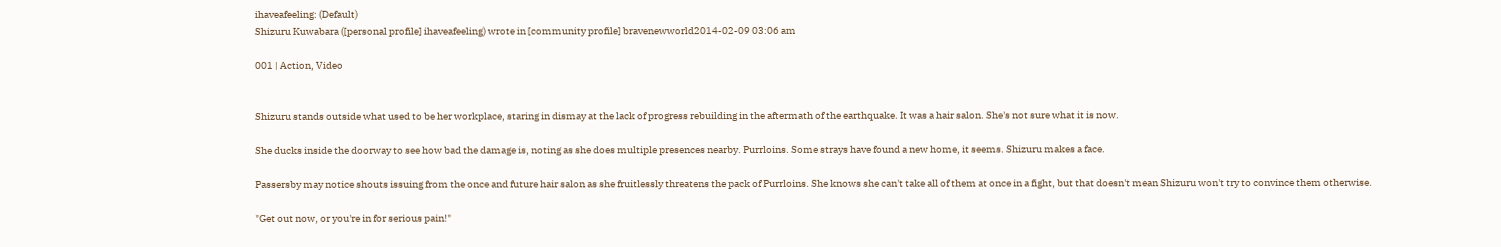ihaveafeeling: (Default)
Shizuru Kuwabara ([personal profile] ihaveafeeling) wrote in [community profile] bravenewworld2014-02-09 03:06 am

001 | Action, Video


Shizuru stands outside what used to be her workplace, staring in dismay at the lack of progress rebuilding in the aftermath of the earthquake. It was a hair salon. She's not sure what it is now.

She ducks inside the doorway to see how bad the damage is, noting as she does multiple presences nearby. Purrloins. Some strays have found a new home, it seems. Shizuru makes a face.

Passersby may notice shouts issuing from the once and future hair salon as she fruitlessly threatens the pack of Purrloins. She knows she can't take all of them at once in a fight, but that doesn't mean Shizuru won't try to convince them otherwise.

"Get out now, or you're in for serious pain!"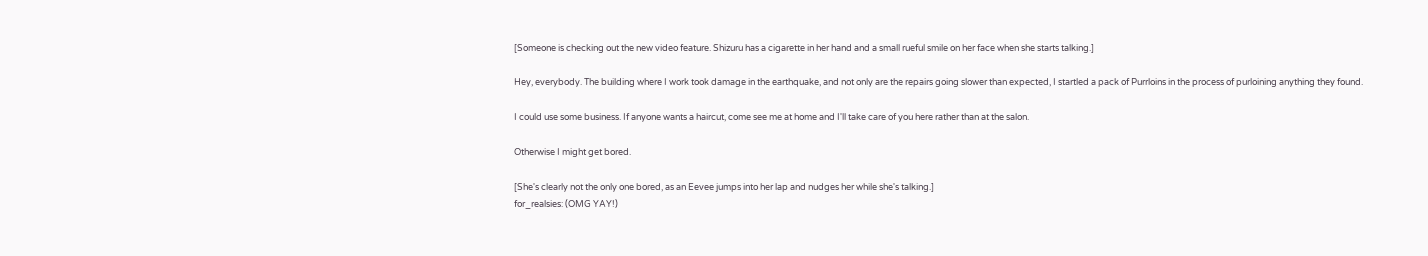[Someone is checking out the new video feature. Shizuru has a cigarette in her hand and a small rueful smile on her face when she starts talking.]

Hey, everybody. The building where I work took damage in the earthquake, and not only are the repairs going slower than expected, I startled a pack of Purrloins in the process of purloining anything they found.

I could use some business. If anyone wants a haircut, come see me at home and I'll take care of you here rather than at the salon.

Otherwise I might get bored.

[She's clearly not the only one bored, as an Eevee jumps into her lap and nudges her while she's talking.]
for_realsies: (OMG YAY!)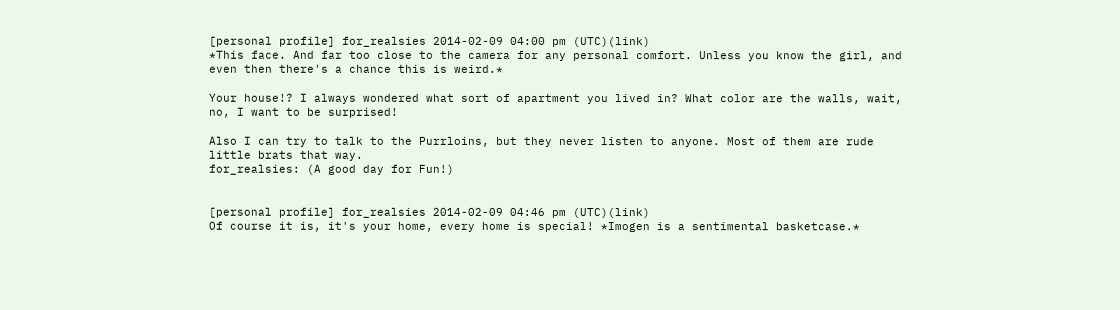[personal profile] for_realsies 2014-02-09 04:00 pm (UTC)(link)
*This face. And far too close to the camera for any personal comfort. Unless you know the girl, and even then there's a chance this is weird.*

Your house!? I always wondered what sort of apartment you lived in? What color are the walls, wait, no, I want to be surprised!

Also I can try to talk to the Purrloins, but they never listen to anyone. Most of them are rude little brats that way.
for_realsies: (A good day for Fun!)


[personal profile] for_realsies 2014-02-09 04:46 pm (UTC)(link)
Of course it is, it's your home, every home is special! *Imogen is a sentimental basketcase.*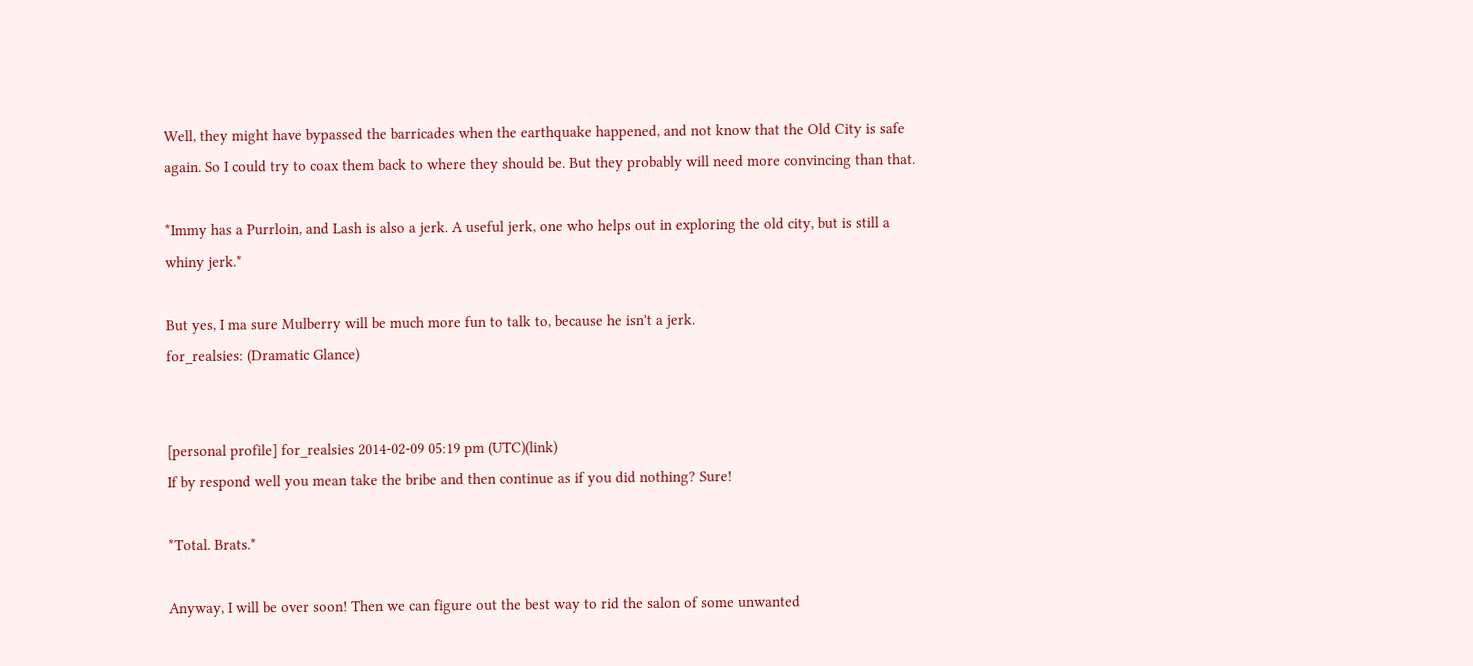Well, they might have bypassed the barricades when the earthquake happened, and not know that the Old City is safe again. So I could try to coax them back to where they should be. But they probably will need more convincing than that.

*Immy has a Purrloin, and Lash is also a jerk. A useful jerk, one who helps out in exploring the old city, but is still a whiny jerk.*

But yes, I ma sure Mulberry will be much more fun to talk to, because he isn't a jerk.
for_realsies: (Dramatic Glance)


[personal profile] for_realsies 2014-02-09 05:19 pm (UTC)(link)
If by respond well you mean take the bribe and then continue as if you did nothing? Sure!

*Total. Brats.*

Anyway, I will be over soon! Then we can figure out the best way to rid the salon of some unwanted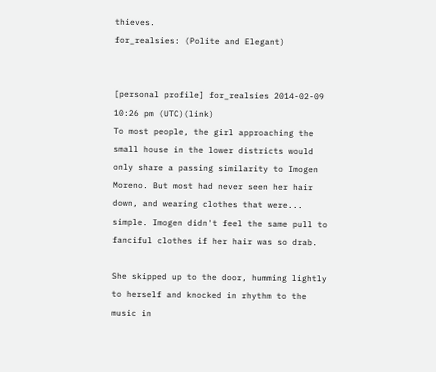thieves.
for_realsies: (Polite and Elegant)


[personal profile] for_realsies 2014-02-09 10:26 pm (UTC)(link)
To most people, the girl approaching the small house in the lower districts would only share a passing similarity to Imogen Moreno. But most had never seen her hair down, and wearing clothes that were... simple. Imogen didn't feel the same pull to fanciful clothes if her hair was so drab.

She skipped up to the door, humming lightly to herself and knocked in rhythm to the music in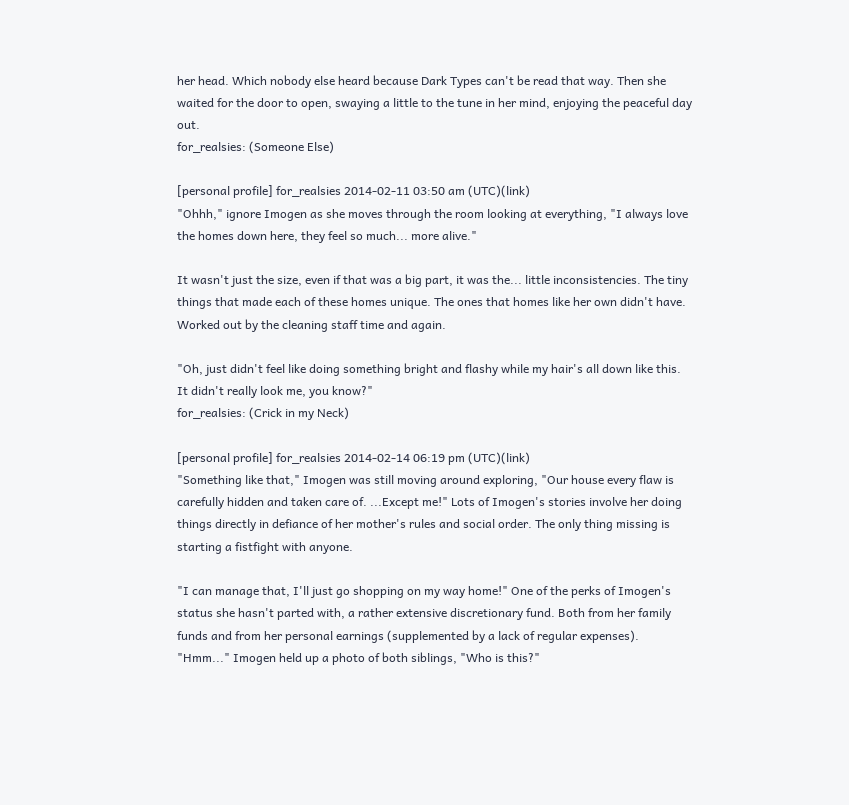her head. Which nobody else heard because Dark Types can't be read that way. Then she waited for the door to open, swaying a little to the tune in her mind, enjoying the peaceful day out.
for_realsies: (Someone Else)

[personal profile] for_realsies 2014-02-11 03:50 am (UTC)(link)
"Ohhh," ignore Imogen as she moves through the room looking at everything, "I always love the homes down here, they feel so much... more alive."

It wasn't just the size, even if that was a big part, it was the... little inconsistencies. The tiny things that made each of these homes unique. The ones that homes like her own didn't have. Worked out by the cleaning staff time and again.

"Oh, just didn't feel like doing something bright and flashy while my hair's all down like this. It didn't really look me, you know?"
for_realsies: (Crick in my Neck)

[personal profile] for_realsies 2014-02-14 06:19 pm (UTC)(link)
"Something like that," Imogen was still moving around exploring, "Our house every flaw is carefully hidden and taken care of. ...Except me!" Lots of Imogen's stories involve her doing things directly in defiance of her mother's rules and social order. The only thing missing is starting a fistfight with anyone.

"I can manage that, I'll just go shopping on my way home!" One of the perks of Imogen's status she hasn't parted with, a rather extensive discretionary fund. Both from her family funds and from her personal earnings (supplemented by a lack of regular expenses). "Hmm..." Imogen held up a photo of both siblings, "Who is this?"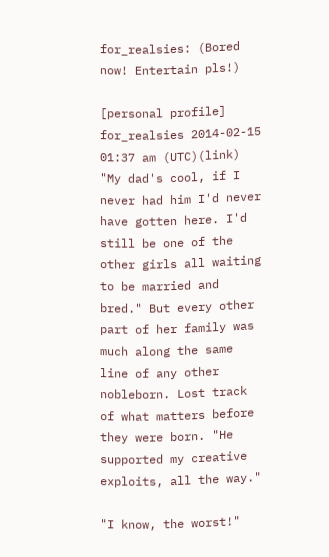for_realsies: (Bored now! Entertain pls!)

[personal profile] for_realsies 2014-02-15 01:37 am (UTC)(link)
"My dad's cool, if I never had him I'd never have gotten here. I'd still be one of the other girls all waiting to be married and bred." But every other part of her family was much along the same line of any other nobleborn. Lost track of what matters before they were born. "He supported my creative exploits, all the way."

"I know, the worst!"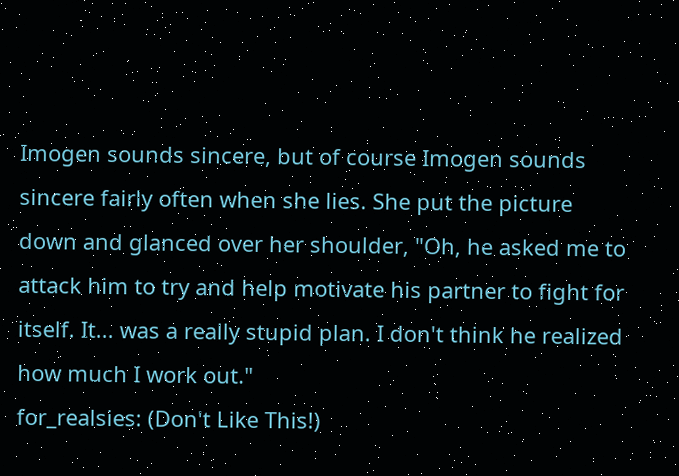Imogen sounds sincere, but of course Imogen sounds sincere fairly often when she lies. She put the picture down and glanced over her shoulder, "Oh, he asked me to attack him to try and help motivate his partner to fight for itself. It... was a really stupid plan. I don't think he realized how much I work out."
for_realsies: (Don't Like This!)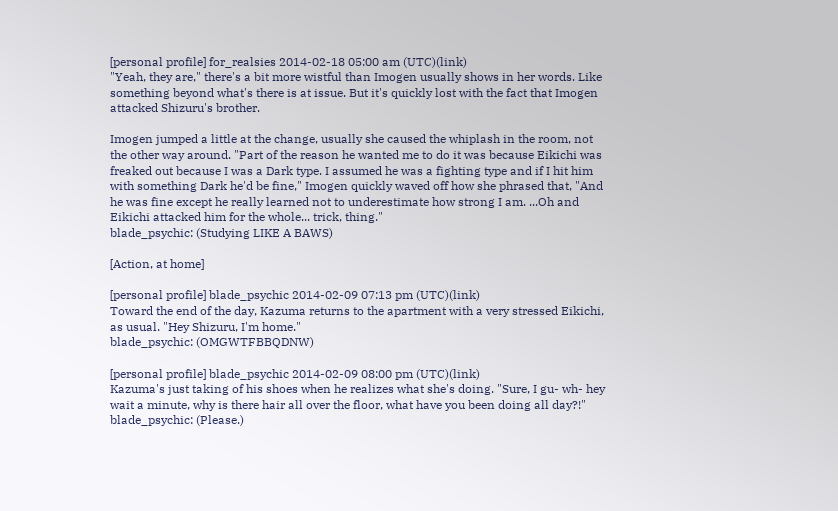[personal profile] for_realsies 2014-02-18 05:00 am (UTC)(link)
"Yeah, they are," there's a bit more wistful than Imogen usually shows in her words. Like something beyond what's there is at issue. But it's quickly lost with the fact that Imogen attacked Shizuru's brother.

Imogen jumped a little at the change, usually she caused the whiplash in the room, not the other way around. "Part of the reason he wanted me to do it was because Eikichi was freaked out because I was a Dark type. I assumed he was a fighting type and if I hit him with something Dark he'd be fine," Imogen quickly waved off how she phrased that, "And he was fine except he really learned not to underestimate how strong I am. ...Oh and Eikichi attacked him for the whole... trick, thing."
blade_psychic: (Studying LIKE A BAWS)

[Action, at home]

[personal profile] blade_psychic 2014-02-09 07:13 pm (UTC)(link)
Toward the end of the day, Kazuma returns to the apartment with a very stressed Eikichi, as usual. "Hey Shizuru, I'm home."
blade_psychic: (OMGWTFBBQDNW)

[personal profile] blade_psychic 2014-02-09 08:00 pm (UTC)(link)
Kazuma's just taking of his shoes when he realizes what she's doing. "Sure, I gu- wh- hey wait a minute, why is there hair all over the floor, what have you been doing all day?!"
blade_psychic: (Please.)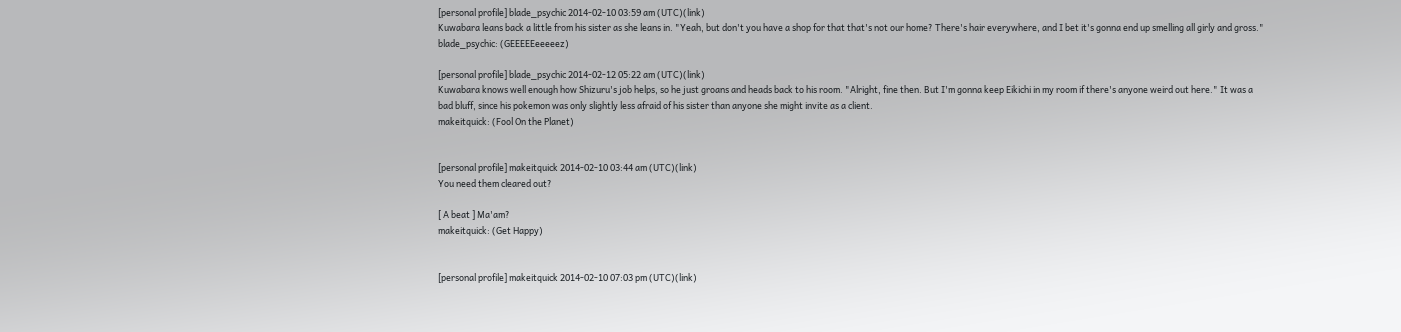[personal profile] blade_psychic 2014-02-10 03:59 am (UTC)(link)
Kuwabara leans back a little from his sister as she leans in. "Yeah, but don't you have a shop for that that's not our home? There's hair everywhere, and I bet it's gonna end up smelling all girly and gross."
blade_psychic: (GEEEEEeeeeez)

[personal profile] blade_psychic 2014-02-12 05:22 am (UTC)(link)
Kuwabara knows well enough how Shizuru's job helps, so he just groans and heads back to his room. "Alright, fine then. But I'm gonna keep Eikichi in my room if there's anyone weird out here." It was a bad bluff, since his pokemon was only slightly less afraid of his sister than anyone she might invite as a client.
makeitquick: (Fool On the Planet)


[personal profile] makeitquick 2014-02-10 03:44 am (UTC)(link)
You need them cleared out?

[ A beat ] Ma'am?
makeitquick: (Get Happy)


[personal profile] makeitquick 2014-02-10 07:03 pm (UTC)(link)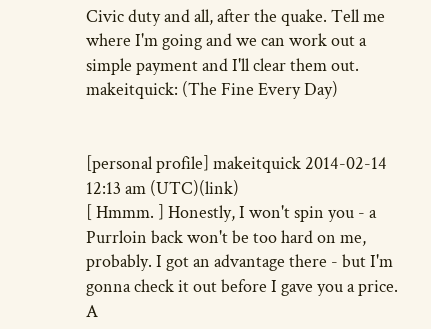Civic duty and all, after the quake. Tell me where I'm going and we can work out a simple payment and I'll clear them out.
makeitquick: (The Fine Every Day)


[personal profile] makeitquick 2014-02-14 12:13 am (UTC)(link)
[ Hmmm. ] Honestly, I won't spin you - a Purrloin back won't be too hard on me, probably. I got an advantage there - but I'm gonna check it out before I gave you a price. A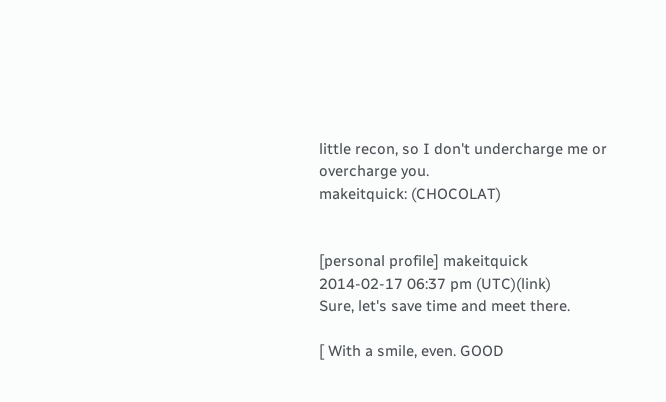little recon, so I don't undercharge me or overcharge you.
makeitquick: (CHOCOLAT)


[personal profile] makeitquick 2014-02-17 06:37 pm (UTC)(link)
Sure, let's save time and meet there.

[ With a smile, even. GOOD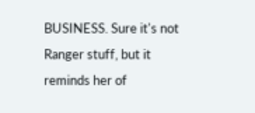BUSINESS. Sure it's not Ranger stuff, but it reminds her of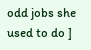odd jobs she used to do ]